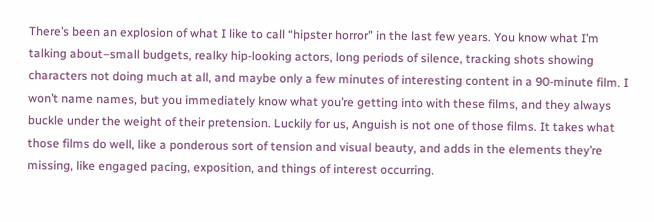There’s been an explosion of what I like to call “hipster horror” in the last few years. You know what I’m talking about–small budgets, realky hip-looking actors, long periods of silence, tracking shots showing characters not doing much at all, and maybe only a few minutes of interesting content in a 90-minute film. I won’t name names, but you immediately know what you’re getting into with these films, and they always buckle under the weight of their pretension. Luckily for us, Anguish is not one of those films. It takes what those films do well, like a ponderous sort of tension and visual beauty, and adds in the elements they’re missing, like engaged pacing, exposition, and things of interest occurring.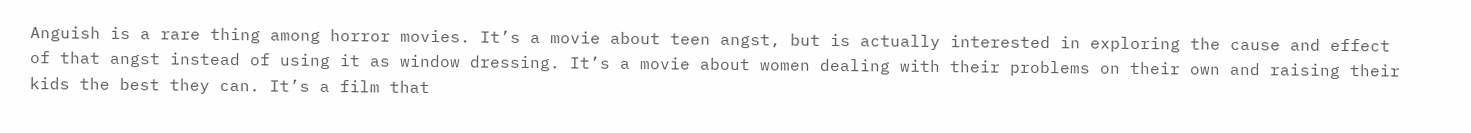Anguish is a rare thing among horror movies. It’s a movie about teen angst, but is actually interested in exploring the cause and effect of that angst instead of using it as window dressing. It’s a movie about women dealing with their problems on their own and raising their kids the best they can. It’s a film that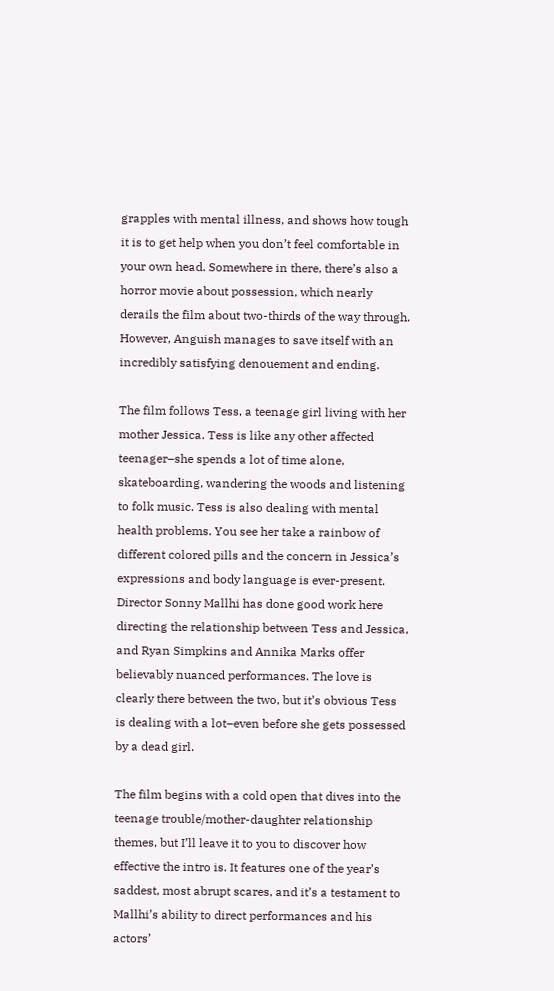grapples with mental illness, and shows how tough it is to get help when you don’t feel comfortable in your own head. Somewhere in there, there’s also a horror movie about possession, which nearly derails the film about two-thirds of the way through. However, Anguish manages to save itself with an incredibly satisfying denouement and ending.

The film follows Tess, a teenage girl living with her mother Jessica. Tess is like any other affected teenager–she spends a lot of time alone, skateboarding, wandering the woods and listening to folk music. Tess is also dealing with mental health problems. You see her take a rainbow of different colored pills and the concern in Jessica’s expressions and body language is ever-present. Director Sonny Mallhi has done good work here directing the relationship between Tess and Jessica, and Ryan Simpkins and Annika Marks offer believably nuanced performances. The love is clearly there between the two, but it’s obvious Tess is dealing with a lot–even before she gets possessed by a dead girl.

The film begins with a cold open that dives into the teenage trouble/mother-daughter relationship themes, but I’ll leave it to you to discover how effective the intro is. It features one of the year’s saddest, most abrupt scares, and it’s a testament to Mallhi’s ability to direct performances and his actors’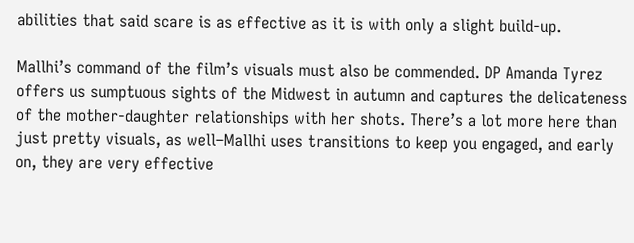abilities that said scare is as effective as it is with only a slight build-up.

Mallhi’s command of the film’s visuals must also be commended. DP Amanda Tyrez offers us sumptuous sights of the Midwest in autumn and captures the delicateness of the mother-daughter relationships with her shots. There’s a lot more here than just pretty visuals, as well–Mallhi uses transitions to keep you engaged, and early on, they are very effective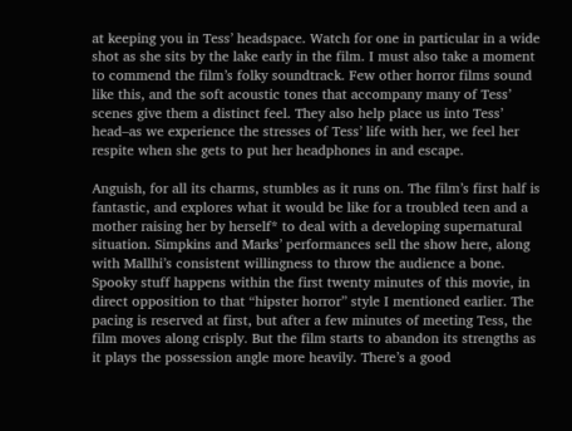at keeping you in Tess’ headspace. Watch for one in particular in a wide shot as she sits by the lake early in the film. I must also take a moment to commend the film’s folky soundtrack. Few other horror films sound like this, and the soft acoustic tones that accompany many of Tess’ scenes give them a distinct feel. They also help place us into Tess’ head–as we experience the stresses of Tess’ life with her, we feel her respite when she gets to put her headphones in and escape.

Anguish, for all its charms, stumbles as it runs on. The film’s first half is fantastic, and explores what it would be like for a troubled teen and a mother raising her by herself* to deal with a developing supernatural situation. Simpkins and Marks’ performances sell the show here, along with Mallhi’s consistent willingness to throw the audience a bone. Spooky stuff happens within the first twenty minutes of this movie, in direct opposition to that “hipster horror” style I mentioned earlier. The pacing is reserved at first, but after a few minutes of meeting Tess, the film moves along crisply. But the film starts to abandon its strengths as it plays the possession angle more heavily. There’s a good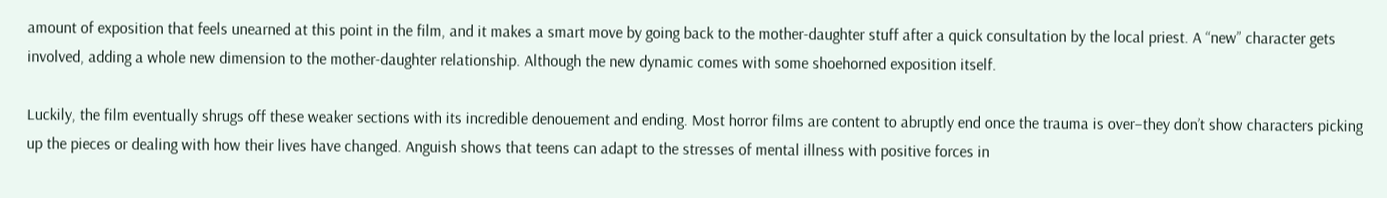amount of exposition that feels unearned at this point in the film, and it makes a smart move by going back to the mother-daughter stuff after a quick consultation by the local priest. A “new” character gets involved, adding a whole new dimension to the mother-daughter relationship. Although the new dynamic comes with some shoehorned exposition itself.

Luckily, the film eventually shrugs off these weaker sections with its incredible denouement and ending. Most horror films are content to abruptly end once the trauma is over–they don’t show characters picking up the pieces or dealing with how their lives have changed. Anguish shows that teens can adapt to the stresses of mental illness with positive forces in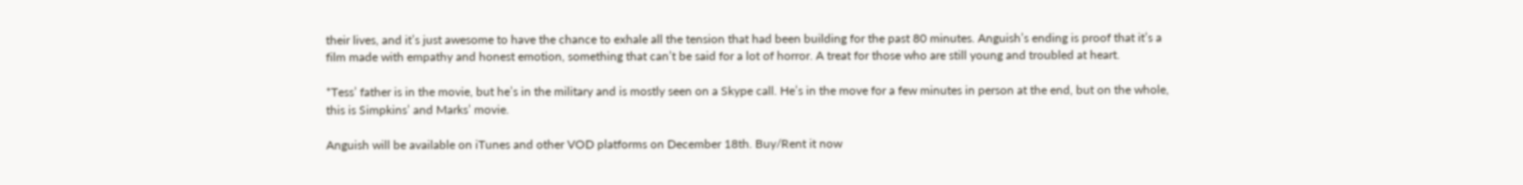their lives, and it’s just awesome to have the chance to exhale all the tension that had been building for the past 80 minutes. Anguish’s ending is proof that it’s a film made with empathy and honest emotion, something that can’t be said for a lot of horror. A treat for those who are still young and troubled at heart.

*Tess’ father is in the movie, but he’s in the military and is mostly seen on a Skype call. He’s in the move for a few minutes in person at the end, but on the whole, this is Simpkins’ and Marks’ movie.

Anguish will be available on iTunes and other VOD platforms on December 18th. Buy/Rent it now